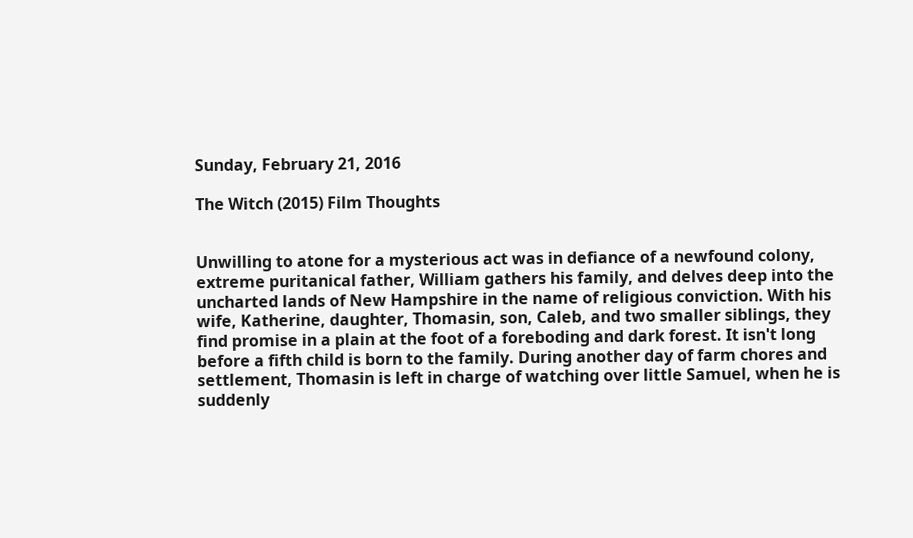Sunday, February 21, 2016

The Witch (2015) Film Thoughts


Unwilling to atone for a mysterious act was in defiance of a newfound colony, extreme puritanical father, William gathers his family, and delves deep into the uncharted lands of New Hampshire in the name of religious conviction. With his wife, Katherine, daughter, Thomasin, son, Caleb, and two smaller siblings, they find promise in a plain at the foot of a foreboding and dark forest. It isn't long before a fifth child is born to the family. During another day of farm chores and settlement, Thomasin is left in charge of watching over little Samuel, when he is suddenly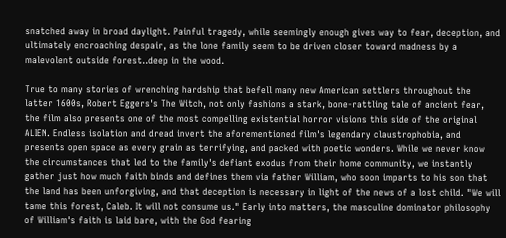snatched away in broad daylight. Painful tragedy, while seemingly enough gives way to fear, deception, and ultimately encroaching despair, as the lone family seem to be driven closer toward madness by a malevolent outside forest..deep in the wood.

True to many stories of wrenching hardship that befell many new American settlers throughout the latter 1600s, Robert Eggers's The Witch, not only fashions a stark, bone-rattling tale of ancient fear, the film also presents one of the most compelling existential horror visions this side of the original ALIEN. Endless isolation and dread invert the aforementioned film's legendary claustrophobia, and presents open space as every grain as terrifying, and packed with poetic wonders. While we never know the circumstances that led to the family's defiant exodus from their home community, we instantly gather just how much faith binds and defines them via father William, who soon imparts to his son that the land has been unforgiving, and that deception is necessary in light of the news of a lost child. "We will tame this forest, Caleb. It will not consume us." Early into matters, the masculine dominator philosophy of William's faith is laid bare, with the God fearing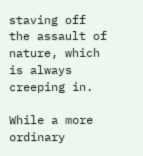staving off the assault of nature, which is always creeping in.

While a more ordinary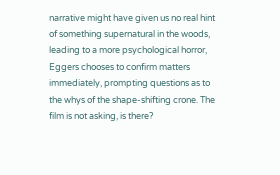narrative might have given us no real hint of something supernatural in the woods, leading to a more psychological horror, Eggers chooses to confirm matters immediately, prompting questions as to the whys of the shape-shifting crone. The film is not asking, is there?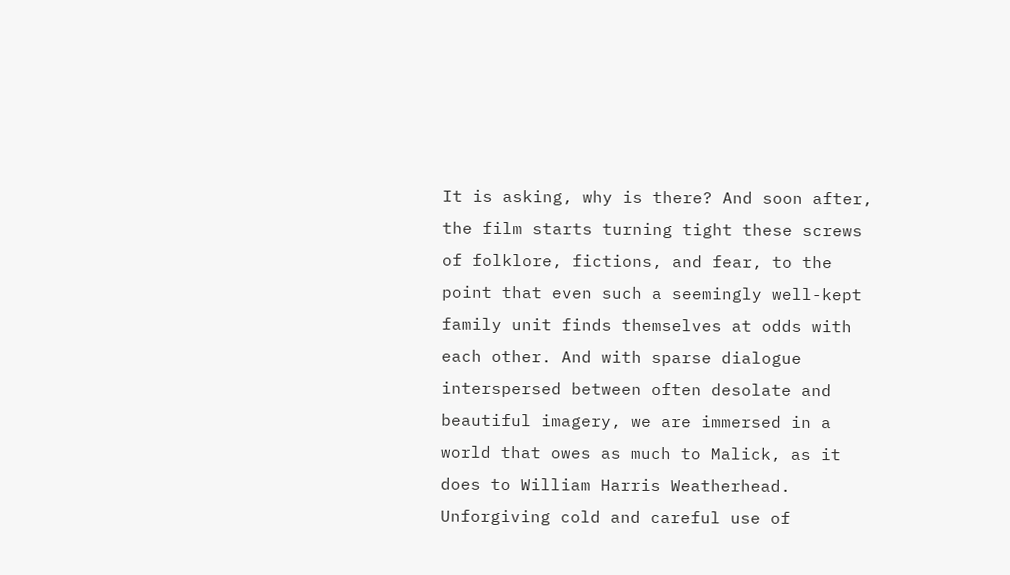It is asking, why is there? And soon after, the film starts turning tight these screws of folklore, fictions, and fear, to the point that even such a seemingly well-kept family unit finds themselves at odds with each other. And with sparse dialogue interspersed between often desolate and beautiful imagery, we are immersed in a world that owes as much to Malick, as it does to William Harris Weatherhead. Unforgiving cold and careful use of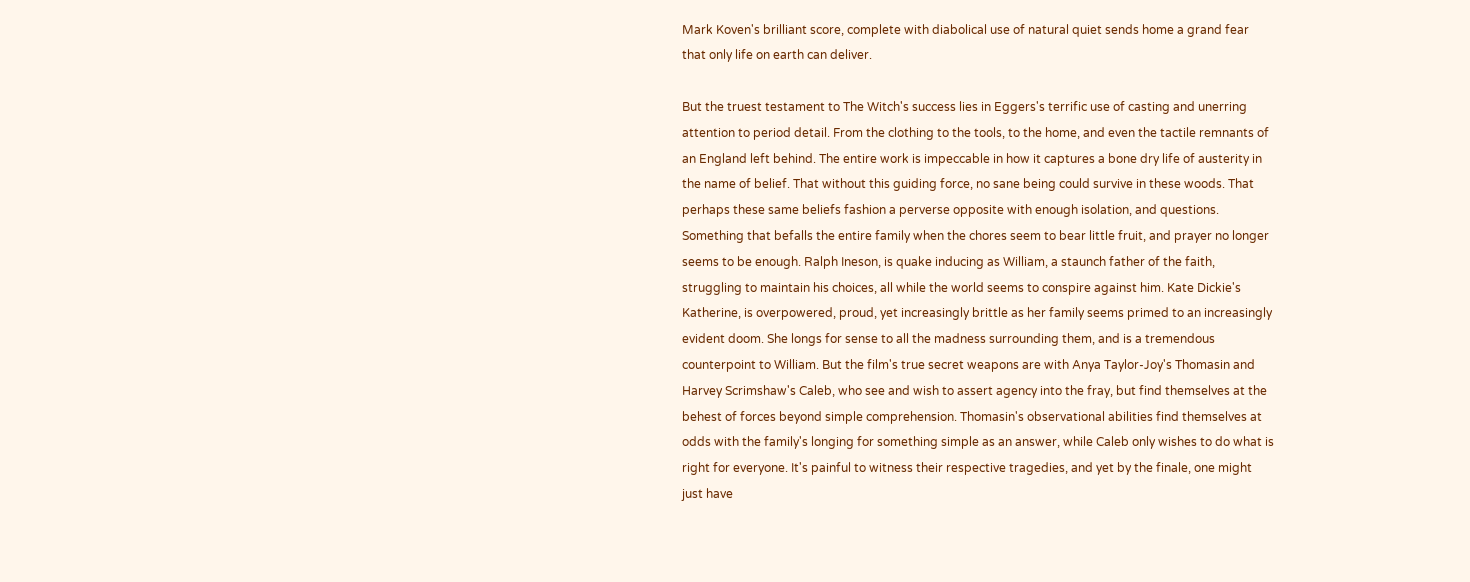Mark Koven's brilliant score, complete with diabolical use of natural quiet sends home a grand fear that only life on earth can deliver.

But the truest testament to The Witch's success lies in Eggers's terrific use of casting and unerring attention to period detail. From the clothing to the tools, to the home, and even the tactile remnants of an England left behind. The entire work is impeccable in how it captures a bone dry life of austerity in the name of belief. That without this guiding force, no sane being could survive in these woods. That perhaps these same beliefs fashion a perverse opposite with enough isolation, and questions. Something that befalls the entire family when the chores seem to bear little fruit, and prayer no longer seems to be enough. Ralph Ineson, is quake inducing as William, a staunch father of the faith, struggling to maintain his choices, all while the world seems to conspire against him. Kate Dickie's Katherine, is overpowered, proud, yet increasingly brittle as her family seems primed to an increasingly evident doom. She longs for sense to all the madness surrounding them, and is a tremendous counterpoint to William. But the film's true secret weapons are with Anya Taylor-Joy's Thomasin and Harvey Scrimshaw's Caleb, who see and wish to assert agency into the fray, but find themselves at the behest of forces beyond simple comprehension. Thomasin's observational abilities find themselves at odds with the family's longing for something simple as an answer, while Caleb only wishes to do what is right for everyone. It's painful to witness their respective tragedies, and yet by the finale, one might just have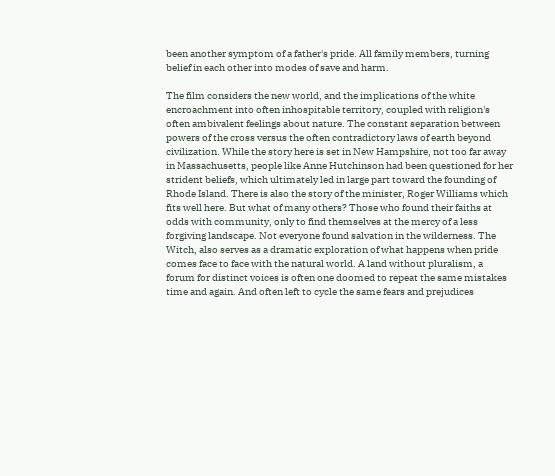been another symptom of a father's pride. All family members, turning belief in each other into modes of save and harm.

The film considers the new world, and the implications of the white encroachment into often inhospitable territory, coupled with religion's often ambivalent feelings about nature. The constant separation between powers of the cross versus the often contradictory laws of earth beyond civilization. While the story here is set in New Hampshire, not too far away in Massachusetts, people like Anne Hutchinson had been questioned for her strident beliefs, which ultimately led in large part toward the founding of Rhode Island. There is also the story of the minister, Roger Williams which fits well here. But what of many others? Those who found their faiths at odds with community, only to find themselves at the mercy of a less forgiving landscape. Not everyone found salvation in the wilderness. The Witch, also serves as a dramatic exploration of what happens when pride comes face to face with the natural world. A land without pluralism, a forum for distinct voices is often one doomed to repeat the same mistakes time and again. And often left to cycle the same fears and prejudices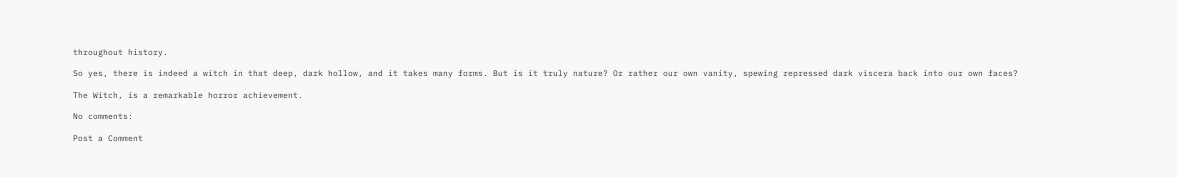throughout history.

So yes, there is indeed a witch in that deep, dark hollow, and it takes many forms. But is it truly nature? Or rather our own vanity, spewing repressed dark viscera back into our own faces?

The Witch, is a remarkable horror achievement.

No comments:

Post a Comment